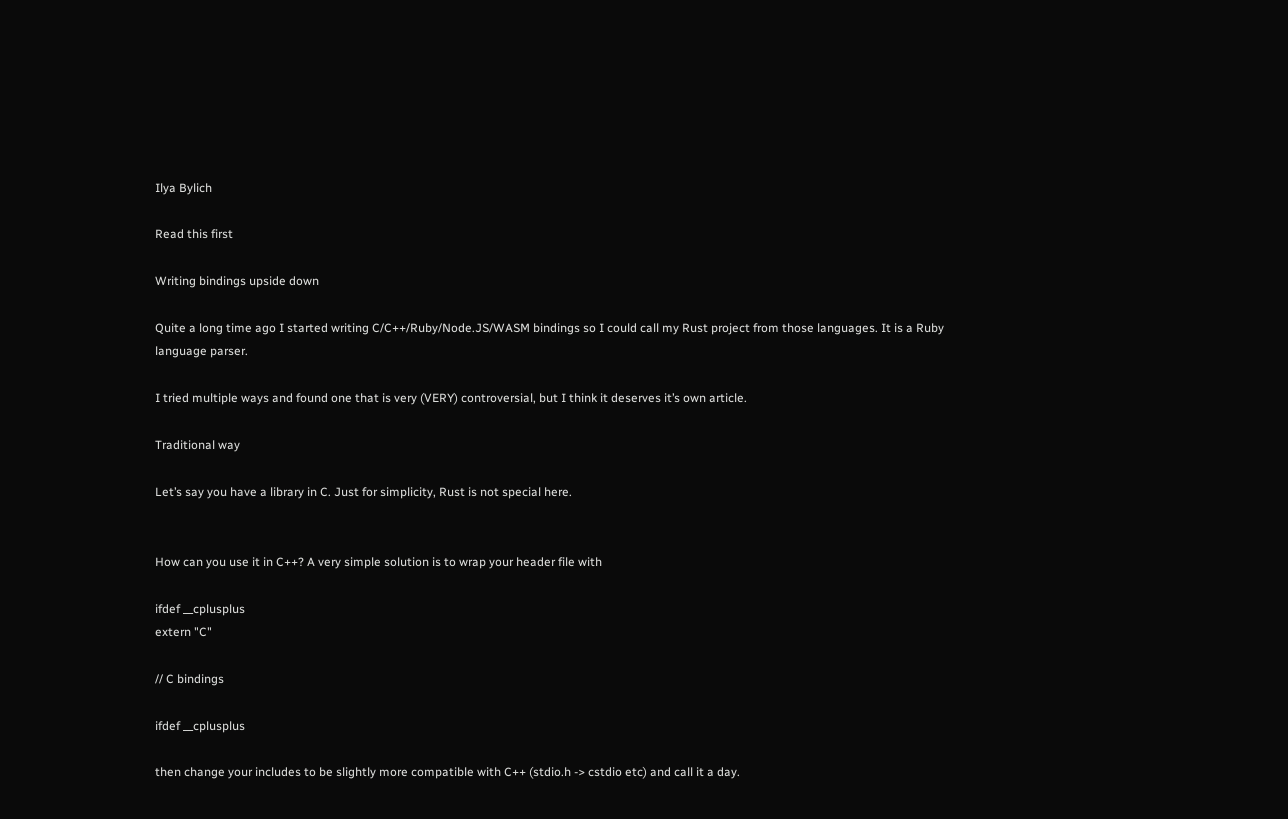Ilya Bylich

Read this first

Writing bindings upside down

Quite a long time ago I started writing C/C++/Ruby/Node.JS/WASM bindings so I could call my Rust project from those languages. It is a Ruby language parser.

I tried multiple ways and found one that is very (VERY) controversial, but I think it deserves it’s own article.

Traditional way

Let’s say you have a library in C. Just for simplicity, Rust is not special here.


How can you use it in C++? A very simple solution is to wrap your header file with

ifdef __cplusplus
extern "C"

// C bindings

ifdef __cplusplus

then change your includes to be slightly more compatible with C++ (stdio.h -> cstdio etc) and call it a day.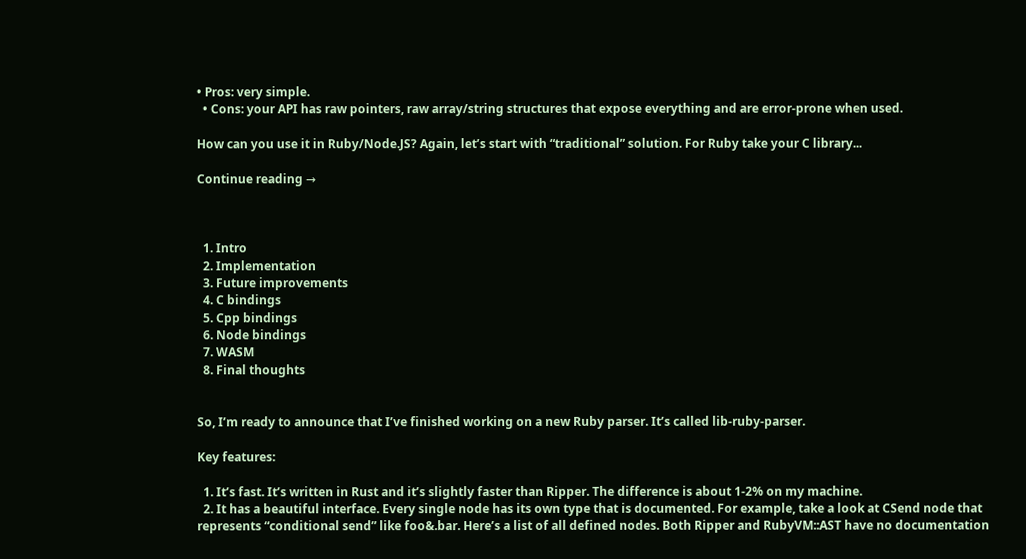• Pros: very simple.
  • Cons: your API has raw pointers, raw array/string structures that expose everything and are error-prone when used.

How can you use it in Ruby/Node.JS? Again, let’s start with “traditional” solution. For Ruby take your C library...

Continue reading →



  1. Intro
  2. Implementation
  3. Future improvements
  4. C bindings
  5. Cpp bindings
  6. Node bindings
  7. WASM
  8. Final thoughts


So, I’m ready to announce that I’ve finished working on a new Ruby parser. It’s called lib-ruby-parser.

Key features:

  1. It’s fast. It’s written in Rust and it’s slightly faster than Ripper. The difference is about 1-2% on my machine.
  2. It has a beautiful interface. Every single node has its own type that is documented. For example, take a look at CSend node that represents “conditional send” like foo&.bar. Here’s a list of all defined nodes. Both Ripper and RubyVM::AST have no documentation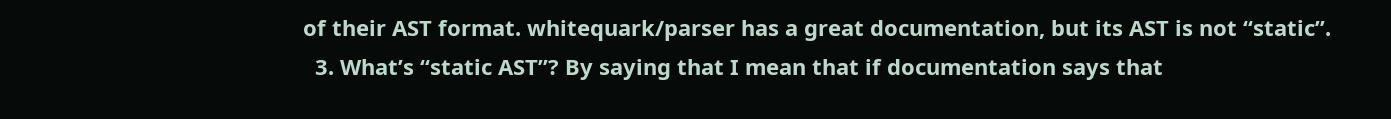of their AST format. whitequark/parser has a great documentation, but its AST is not “static”.
  3. What’s “static AST”? By saying that I mean that if documentation says that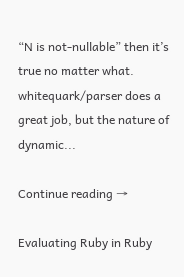“N is not-nullable” then it’s true no matter what. whitequark/parser does a great job, but the nature of dynamic...

Continue reading →

Evaluating Ruby in Ruby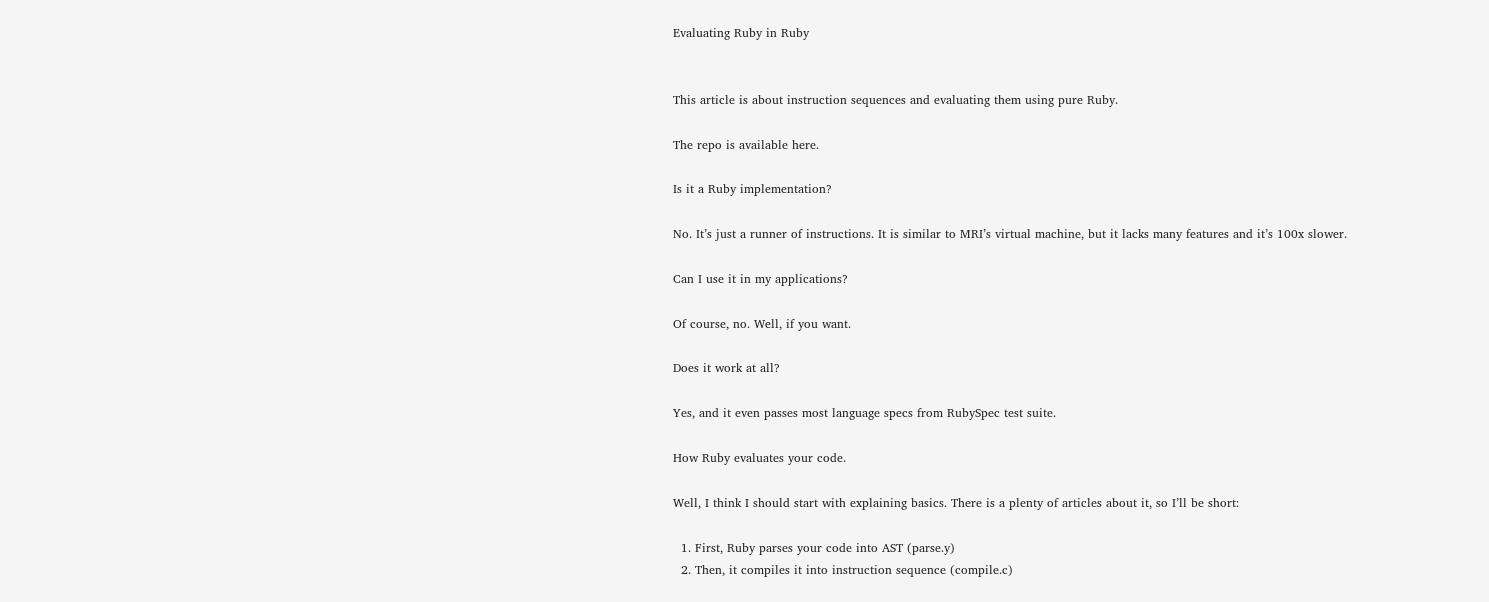Evaluating Ruby in Ruby


This article is about instruction sequences and evaluating them using pure Ruby.

The repo is available here.

Is it a Ruby implementation?

No. It’s just a runner of instructions. It is similar to MRI’s virtual machine, but it lacks many features and it’s 100x slower.

Can I use it in my applications?

Of course, no. Well, if you want.

Does it work at all?

Yes, and it even passes most language specs from RubySpec test suite.

How Ruby evaluates your code.

Well, I think I should start with explaining basics. There is a plenty of articles about it, so I’ll be short:

  1. First, Ruby parses your code into AST (parse.y)
  2. Then, it compiles it into instruction sequence (compile.c)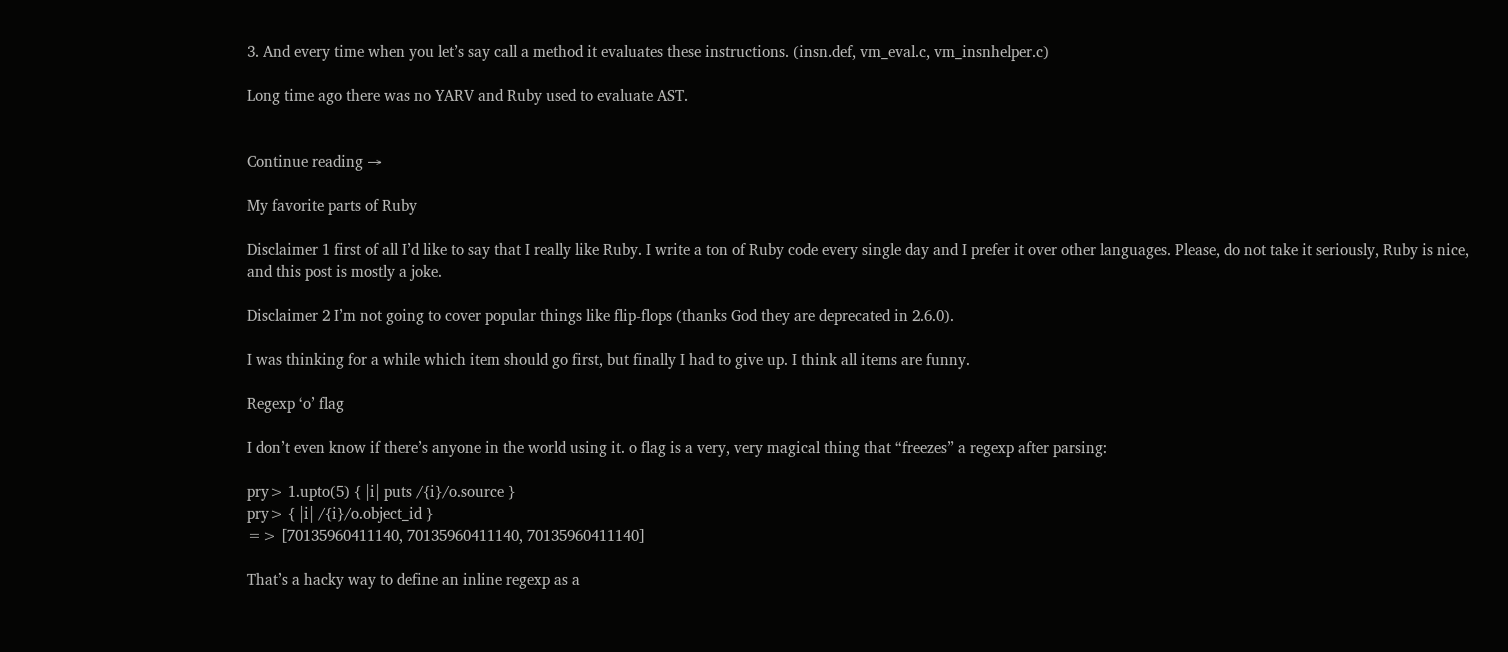3. And every time when you let’s say call a method it evaluates these instructions. (insn.def, vm_eval.c, vm_insnhelper.c)

Long time ago there was no YARV and Ruby used to evaluate AST.


Continue reading →

My favorite parts of Ruby

Disclaimer 1 first of all I’d like to say that I really like Ruby. I write a ton of Ruby code every single day and I prefer it over other languages. Please, do not take it seriously, Ruby is nice, and this post is mostly a joke.

Disclaimer 2 I’m not going to cover popular things like flip-flops (thanks God they are deprecated in 2.6.0).

I was thinking for a while which item should go first, but finally I had to give up. I think all items are funny.

Regexp ‘o’ flag

I don’t even know if there’s anyone in the world using it. o flag is a very, very magical thing that “freezes” a regexp after parsing:

pry> 1.upto(5) { |i| puts /{i}/o.source }
pry> { |i| /{i}/o.object_id }
=> [70135960411140, 70135960411140, 70135960411140]

That’s a hacky way to define an inline regexp as a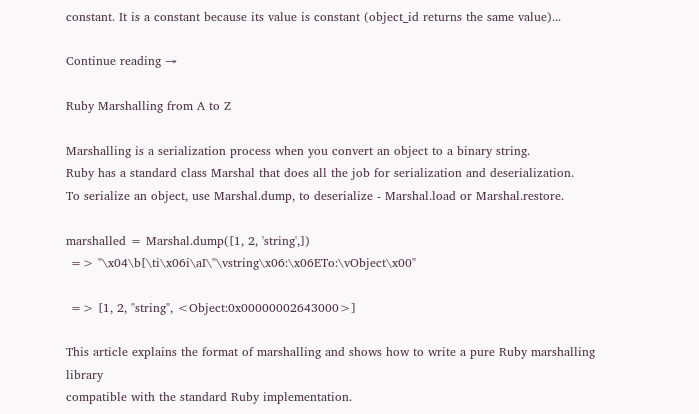constant. It is a constant because its value is constant (object_id returns the same value)...

Continue reading →

Ruby Marshalling from A to Z

Marshalling is a serialization process when you convert an object to a binary string.
Ruby has a standard class Marshal that does all the job for serialization and deserialization.
To serialize an object, use Marshal.dump, to deserialize - Marshal.load or Marshal.restore.

marshalled = Marshal.dump([1, 2, 'string',])
 => "\x04\b[\ti\x06i\aI\"\vstring\x06:\x06ETo:\vObject\x00"

 => [1, 2, "string", <Object:0x00000002643000>]

This article explains the format of marshalling and shows how to write a pure Ruby marshalling library
compatible with the standard Ruby implementation.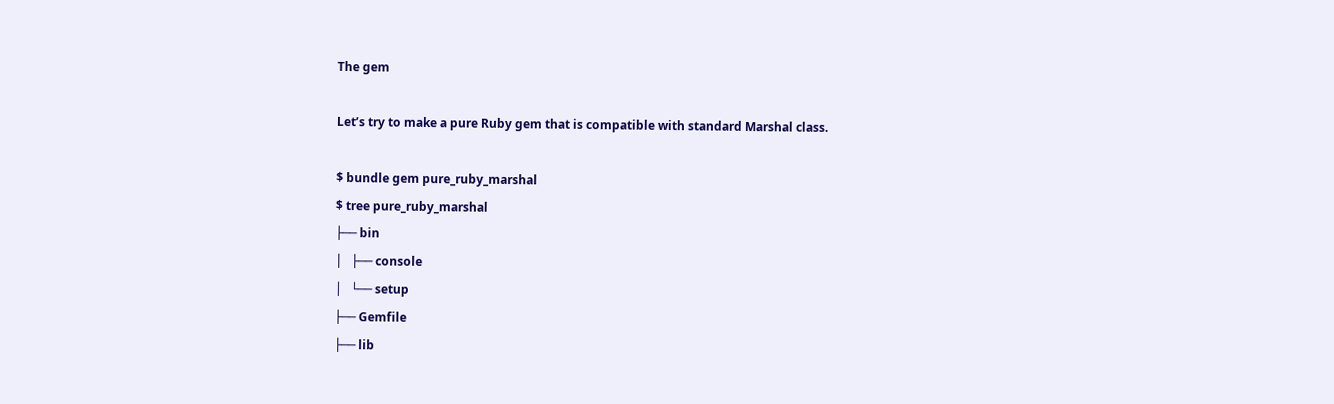The gem

Let’s try to make a pure Ruby gem that is compatible with standard Marshal class.

$ bundle gem pure_ruby_marshal
$ tree pure_ruby_marshal
├── bin
│   ├── console
│   └── setup
├── Gemfile
├── lib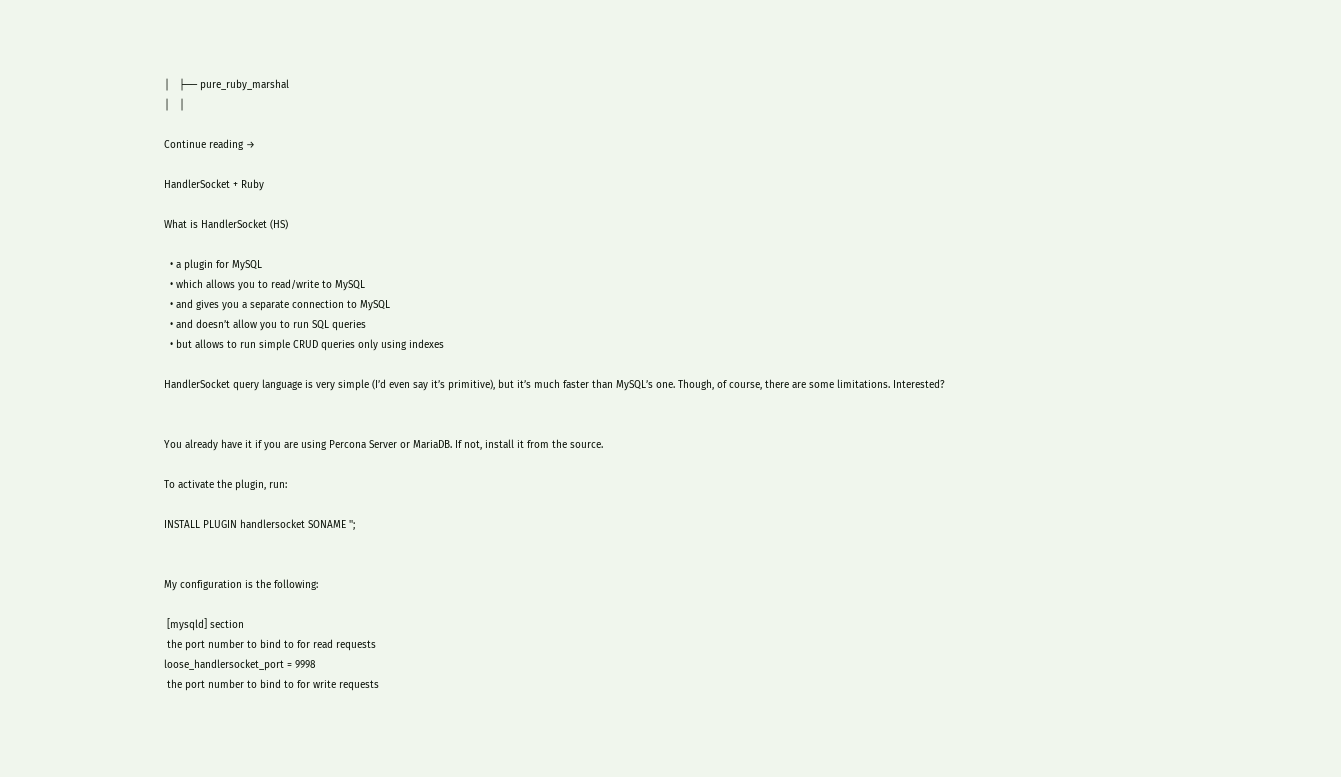│   ├── pure_ruby_marshal
│   │

Continue reading →

HandlerSocket + Ruby

What is HandlerSocket (HS)

  • a plugin for MySQL
  • which allows you to read/write to MySQL
  • and gives you a separate connection to MySQL
  • and doesn’t allow you to run SQL queries
  • but allows to run simple CRUD queries only using indexes

HandlerSocket query language is very simple (I’d even say it’s primitive), but it’s much faster than MySQL’s one. Though, of course, there are some limitations. Interested?


You already have it if you are using Percona Server or MariaDB. If not, install it from the source.

To activate the plugin, run:

INSTALL PLUGIN handlersocket SONAME '';


My configuration is the following:

 [mysqld] section
 the port number to bind to for read requests
loose_handlersocket_port = 9998
 the port number to bind to for write requests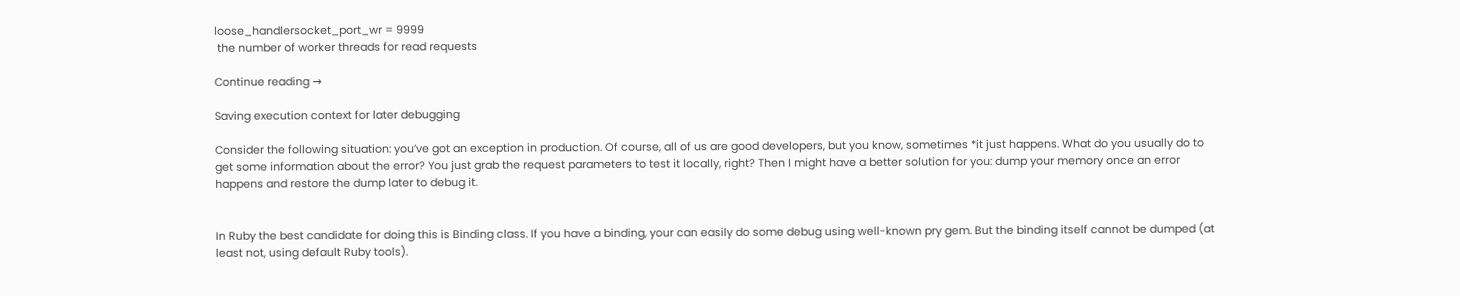loose_handlersocket_port_wr = 9999
 the number of worker threads for read requests

Continue reading →

Saving execution context for later debugging

Consider the following situation: you’ve got an exception in production. Of course, all of us are good developers, but you know, sometimes *it just happens. What do you usually do to get some information about the error? You just grab the request parameters to test it locally, right? Then I might have a better solution for you: dump your memory once an error happens and restore the dump later to debug it.


In Ruby the best candidate for doing this is Binding class. If you have a binding, your can easily do some debug using well-known pry gem. But the binding itself cannot be dumped (at least not, using default Ruby tools).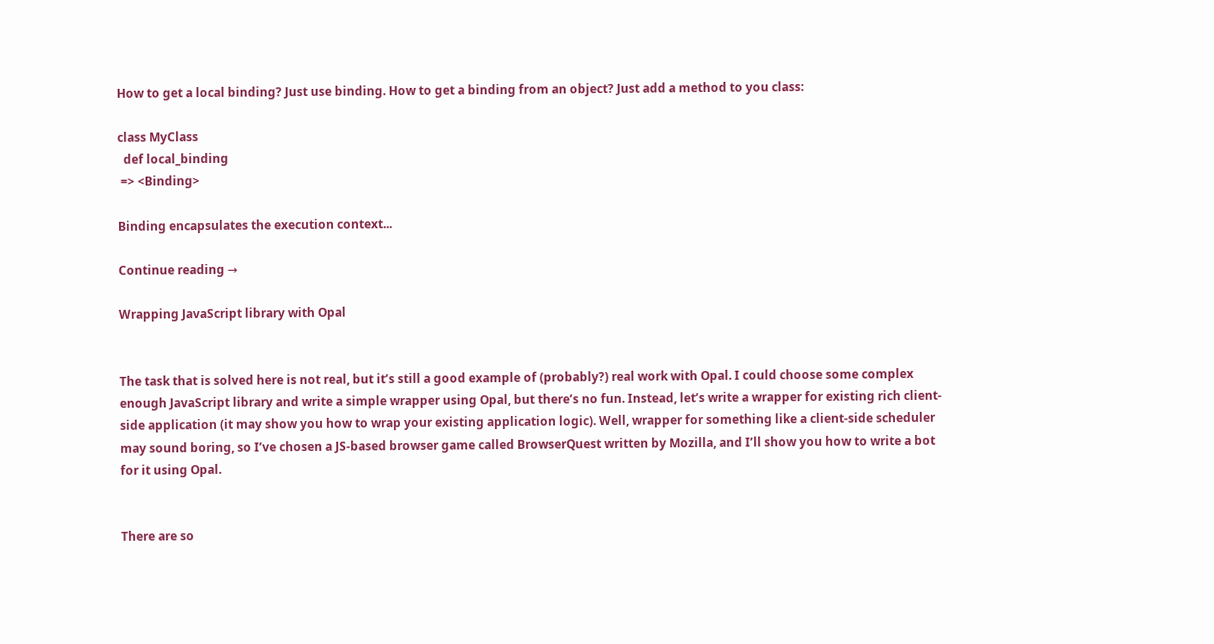How to get a local binding? Just use binding. How to get a binding from an object? Just add a method to you class:

class MyClass
  def local_binding
 => <Binding>

Binding encapsulates the execution context...

Continue reading →

Wrapping JavaScript library with Opal


The task that is solved here is not real, but it’s still a good example of (probably?) real work with Opal. I could choose some complex enough JavaScript library and write a simple wrapper using Opal, but there’s no fun. Instead, let’s write a wrapper for existing rich client-side application (it may show you how to wrap your existing application logic). Well, wrapper for something like a client-side scheduler may sound boring, so I’ve chosen a JS-based browser game called BrowserQuest written by Mozilla, and I’ll show you how to write a bot for it using Opal.


There are so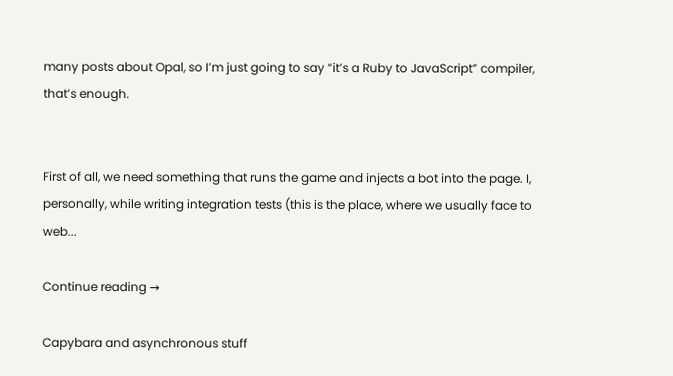many posts about Opal, so I’m just going to say “it’s a Ruby to JavaScript” compiler, that’s enough.


First of all, we need something that runs the game and injects a bot into the page. I, personally, while writing integration tests (this is the place, where we usually face to web...

Continue reading →

Capybara and asynchronous stuff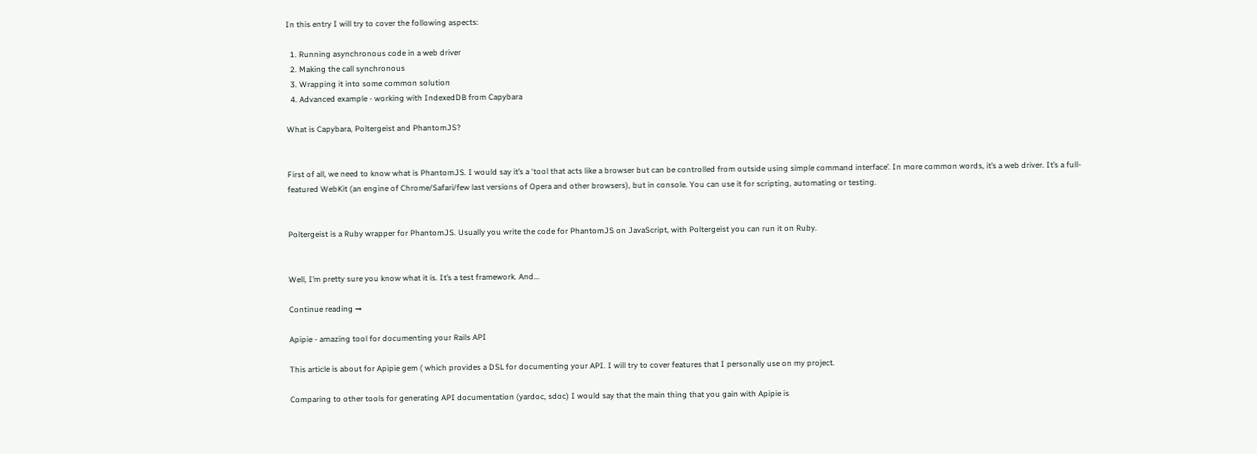In this entry I will try to cover the following aspects:

  1. Running asynchronous code in a web driver
  2. Making the call synchronous
  3. Wrapping it into some common solution
  4. Advanced example - working with IndexedDB from Capybara

What is Capybara, Poltergeist and PhantomJS?


First of all, we need to know what is PhantomJS. I would say it’s a ‘tool that acts like a browser but can be controlled from outside using simple command interface’. In more common words, it’s a web driver. It’s a full-featured WebKit (an engine of Chrome/Safari/few last versions of Opera and other browsers), but in console. You can use it for scripting, automating or testing.


Poltergeist is a Ruby wrapper for PhantomJS. Usually you write the code for PhantomJS on JavaScript, with Poltergeist you can run it on Ruby.


Well, I’m pretty sure you know what it is. It’s a test framework. And...

Continue reading →

Apipie - amazing tool for documenting your Rails API

This article is about for Apipie gem ( which provides a DSL for documenting your API. I will try to cover features that I personally use on my project.

Comparing to other tools for generating API documentation (yardoc, sdoc) I would say that the main thing that you gain with Apipie is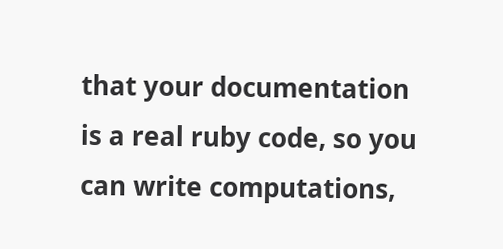that your documentation is a real ruby code, so you can write computations,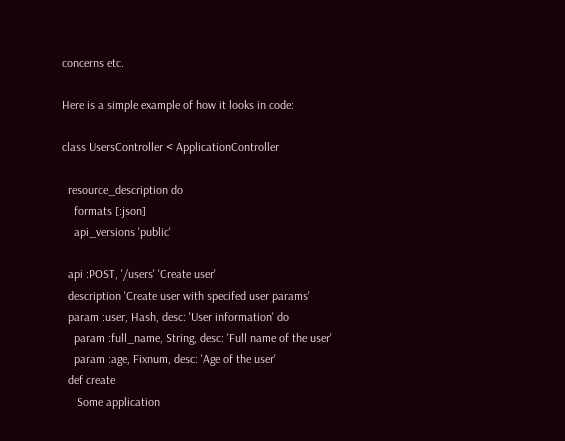concerns etc.

Here is a simple example of how it looks in code:

class UsersController < ApplicationController

  resource_description do
    formats [:json]
    api_versions 'public'

  api :POST, '/users' 'Create user'
  description 'Create user with specifed user params'
  param :user, Hash, desc: 'User information' do
    param :full_name, String, desc: 'Full name of the user'
    param :age, Fixnum, desc: 'Age of the user'
  def create
     Some application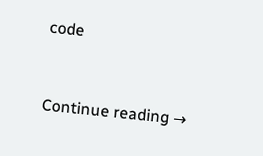code


Continue reading →